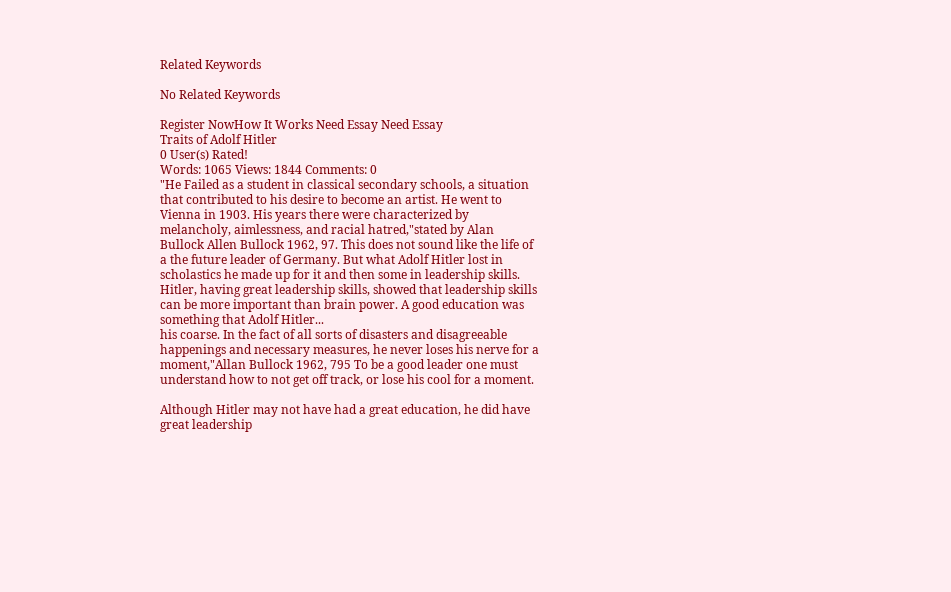Related Keywords

No Related Keywords

Register NowHow It Works Need Essay Need Essay
Traits of Adolf Hitler
0 User(s) Rated!
Words: 1065 Views: 1844 Comments: 0
"He Failed as a student in classical secondary schools, a situation that contributed to his desire to become an artist. He went to Vienna in 1903. His years there were characterized by melancholy, aimlessness, and racial hatred,"stated by Alan Bullock Allen Bullock 1962, 97. This does not sound like the life of a the future leader of Germany. But what Adolf Hitler lost in scholastics he made up for it and then some in leadership skills. Hitler, having great leadership skills, showed that leadership skills can be more important than brain power. A good education was something that Adolf Hitler...
his coarse. In the fact of all sorts of disasters and disagreeable happenings and necessary measures, he never loses his nerve for a moment,"Allan Bullock 1962, 795 To be a good leader one must understand how to not get off track, or lose his cool for a moment.

Although Hitler may not have had a great education, he did have great leadership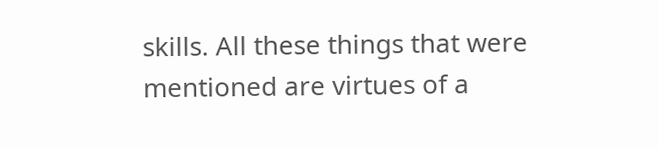skills. All these things that were mentioned are virtues of a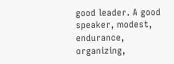good leader. A good speaker, modest, endurance, organizing,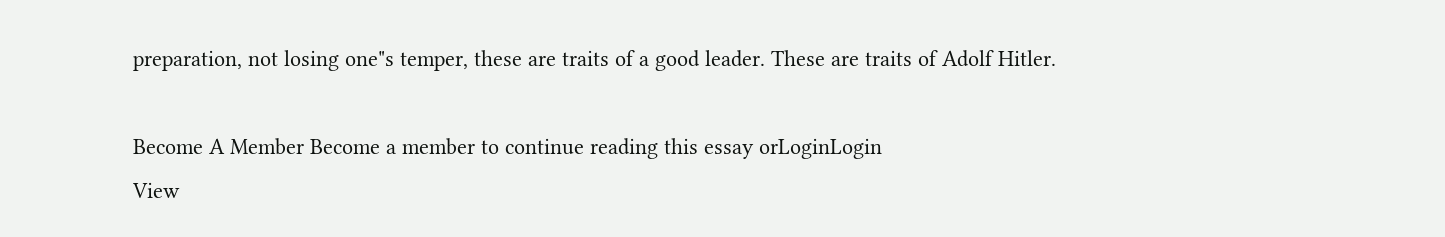preparation, not losing one"s temper, these are traits of a good leader. These are traits of Adolf Hitler.

Become A Member Become a member to continue reading this essay orLoginLogin
View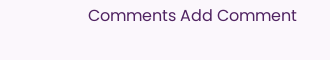Comments Add Comment